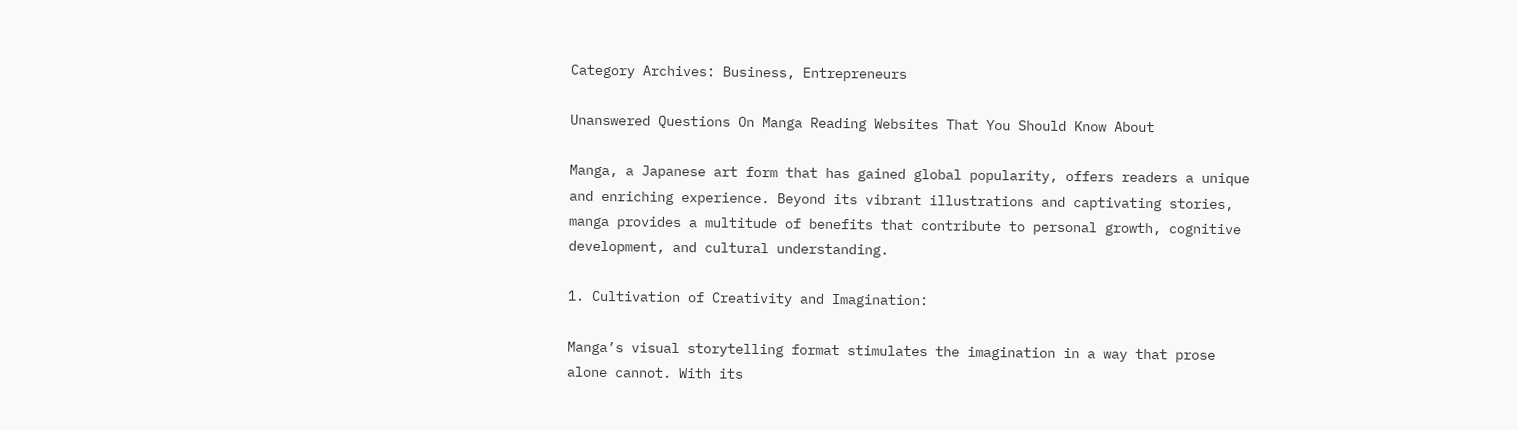Category Archives: Business, Entrepreneurs

Unanswered Questions On Manga Reading Websites That You Should Know About

Manga, a Japanese art form that has gained global popularity, offers readers a unique and enriching experience. Beyond its vibrant illustrations and captivating stories, manga provides a multitude of benefits that contribute to personal growth, cognitive development, and cultural understanding.

1. Cultivation of Creativity and Imagination:

Manga’s visual storytelling format stimulates the imagination in a way that prose alone cannot. With its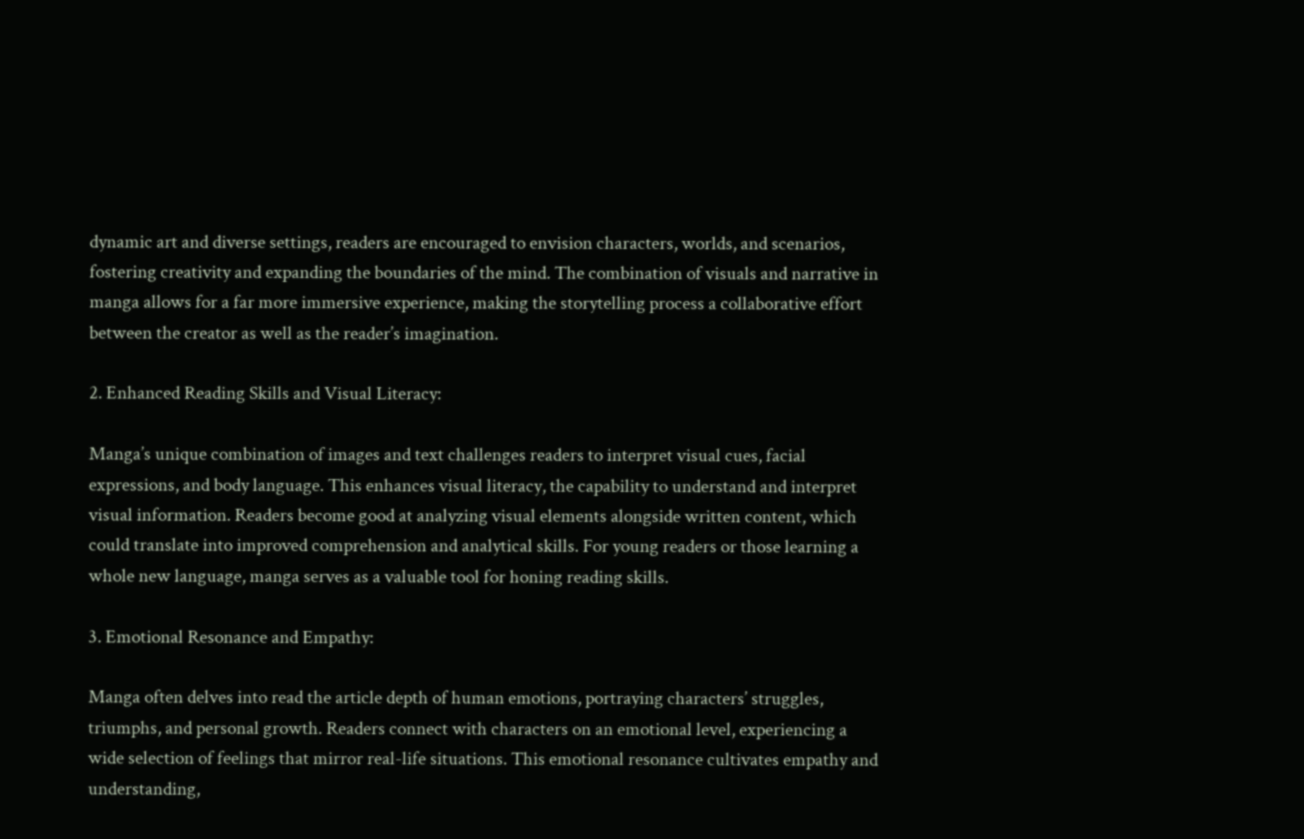dynamic art and diverse settings, readers are encouraged to envision characters, worlds, and scenarios, fostering creativity and expanding the boundaries of the mind. The combination of visuals and narrative in manga allows for a far more immersive experience, making the storytelling process a collaborative effort between the creator as well as the reader’s imagination.

2. Enhanced Reading Skills and Visual Literacy:

Manga’s unique combination of images and text challenges readers to interpret visual cues, facial expressions, and body language. This enhances visual literacy, the capability to understand and interpret visual information. Readers become good at analyzing visual elements alongside written content, which could translate into improved comprehension and analytical skills. For young readers or those learning a whole new language, manga serves as a valuable tool for honing reading skills.

3. Emotional Resonance and Empathy:

Manga often delves into read the article depth of human emotions, portraying characters’ struggles, triumphs, and personal growth. Readers connect with characters on an emotional level, experiencing a wide selection of feelings that mirror real-life situations. This emotional resonance cultivates empathy and understanding,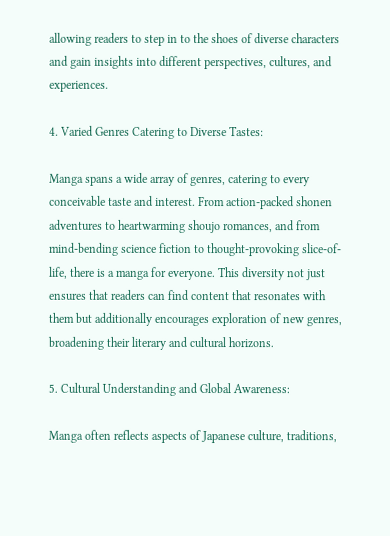allowing readers to step in to the shoes of diverse characters and gain insights into different perspectives, cultures, and experiences.

4. Varied Genres Catering to Diverse Tastes:

Manga spans a wide array of genres, catering to every conceivable taste and interest. From action-packed shonen adventures to heartwarming shoujo romances, and from mind-bending science fiction to thought-provoking slice-of-life, there is a manga for everyone. This diversity not just ensures that readers can find content that resonates with them but additionally encourages exploration of new genres, broadening their literary and cultural horizons.

5. Cultural Understanding and Global Awareness:

Manga often reflects aspects of Japanese culture, traditions,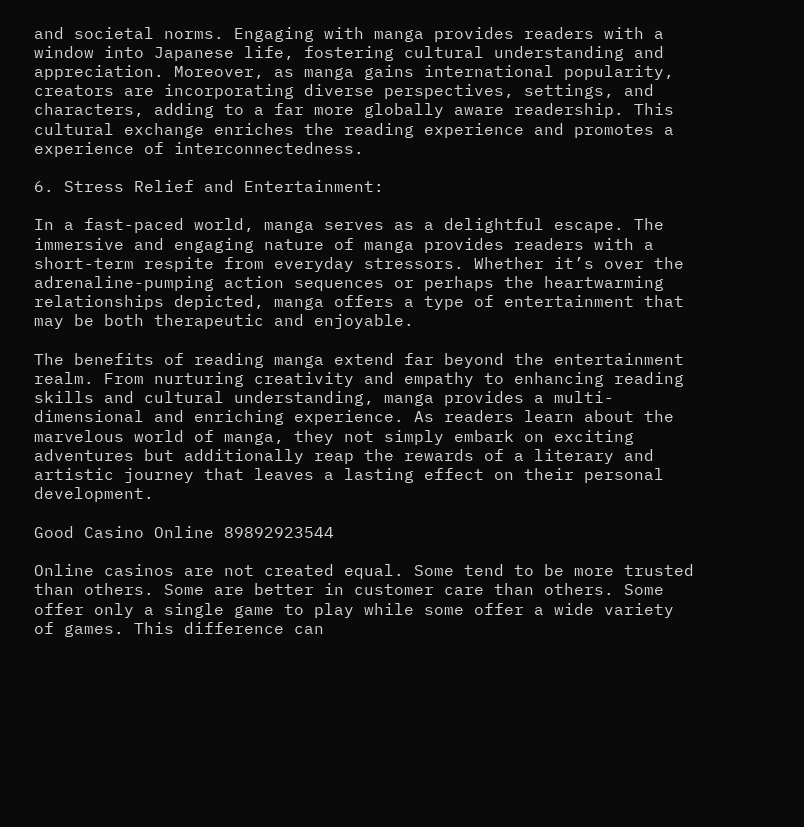and societal norms. Engaging with manga provides readers with a window into Japanese life, fostering cultural understanding and appreciation. Moreover, as manga gains international popularity, creators are incorporating diverse perspectives, settings, and characters, adding to a far more globally aware readership. This cultural exchange enriches the reading experience and promotes a experience of interconnectedness.

6. Stress Relief and Entertainment:

In a fast-paced world, manga serves as a delightful escape. The immersive and engaging nature of manga provides readers with a short-term respite from everyday stressors. Whether it’s over the adrenaline-pumping action sequences or perhaps the heartwarming relationships depicted, manga offers a type of entertainment that may be both therapeutic and enjoyable.

The benefits of reading manga extend far beyond the entertainment realm. From nurturing creativity and empathy to enhancing reading skills and cultural understanding, manga provides a multi-dimensional and enriching experience. As readers learn about the marvelous world of manga, they not simply embark on exciting adventures but additionally reap the rewards of a literary and artistic journey that leaves a lasting effect on their personal development.

Good Casino Online 89892923544

Online casinos are not created equal. Some tend to be more trusted than others. Some are better in customer care than others. Some offer only a single game to play while some offer a wide variety of games. This difference can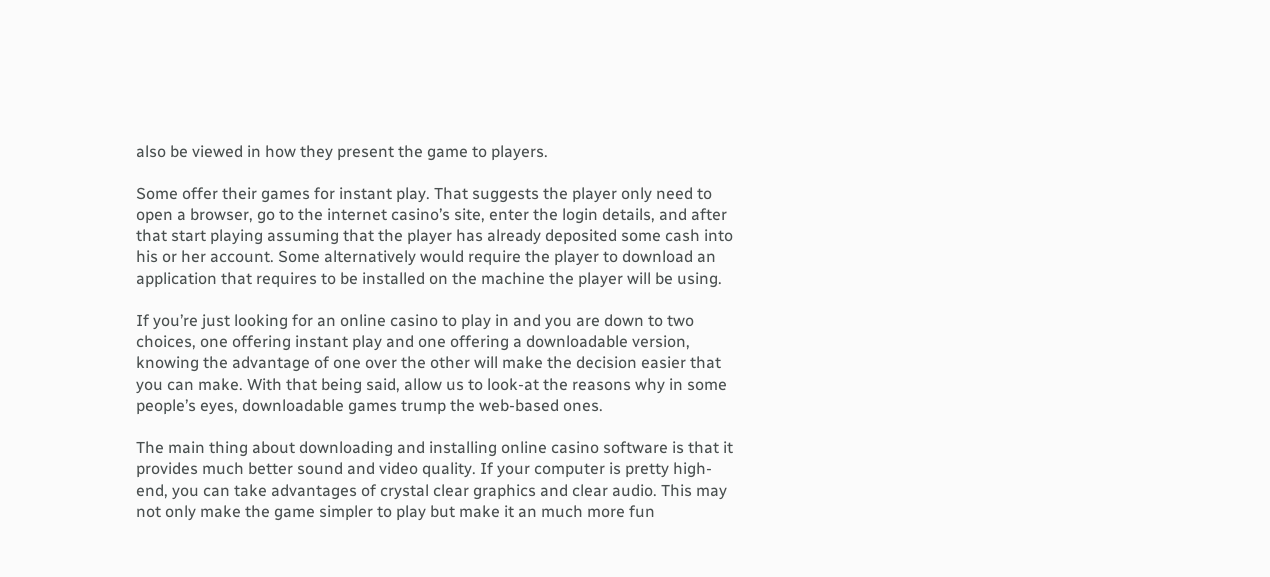also be viewed in how they present the game to players.

Some offer their games for instant play. That suggests the player only need to open a browser, go to the internet casino’s site, enter the login details, and after that start playing assuming that the player has already deposited some cash into his or her account. Some alternatively would require the player to download an application that requires to be installed on the machine the player will be using.

If you’re just looking for an online casino to play in and you are down to two choices, one offering instant play and one offering a downloadable version, knowing the advantage of one over the other will make the decision easier that you can make. With that being said, allow us to look-at the reasons why in some people’s eyes, downloadable games trump the web-based ones.

The main thing about downloading and installing online casino software is that it provides much better sound and video quality. If your computer is pretty high-end, you can take advantages of crystal clear graphics and clear audio. This may not only make the game simpler to play but make it an much more fun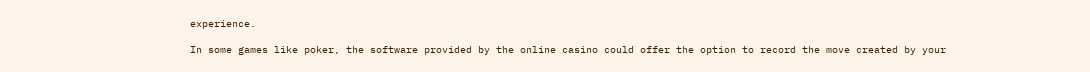experience.

In some games like poker, the software provided by the online casino could offer the option to record the move created by your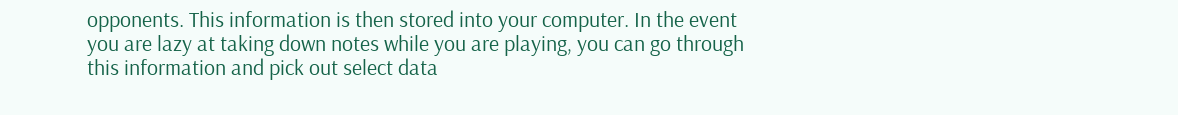opponents. This information is then stored into your computer. In the event you are lazy at taking down notes while you are playing, you can go through this information and pick out select data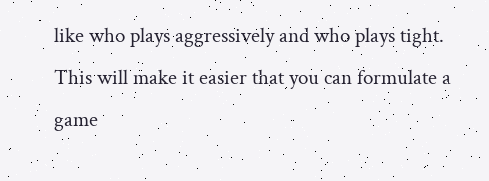like who plays aggressively and who plays tight. This will make it easier that you can formulate a game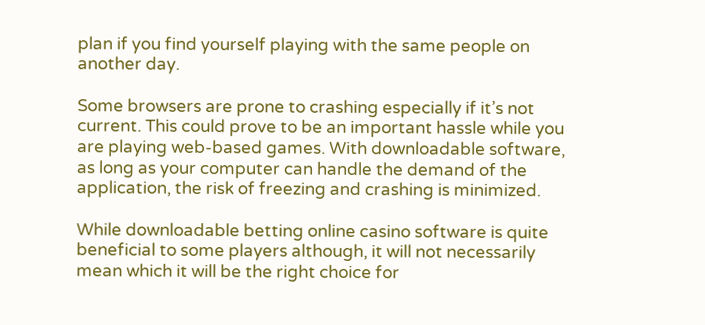plan if you find yourself playing with the same people on another day.

Some browsers are prone to crashing especially if it’s not current. This could prove to be an important hassle while you are playing web-based games. With downloadable software, as long as your computer can handle the demand of the application, the risk of freezing and crashing is minimized.

While downloadable betting online casino software is quite beneficial to some players although, it will not necessarily mean which it will be the right choice for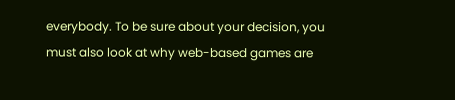everybody. To be sure about your decision, you must also look at why web-based games are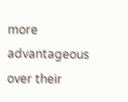more advantageous over their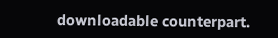downloadable counterpart.